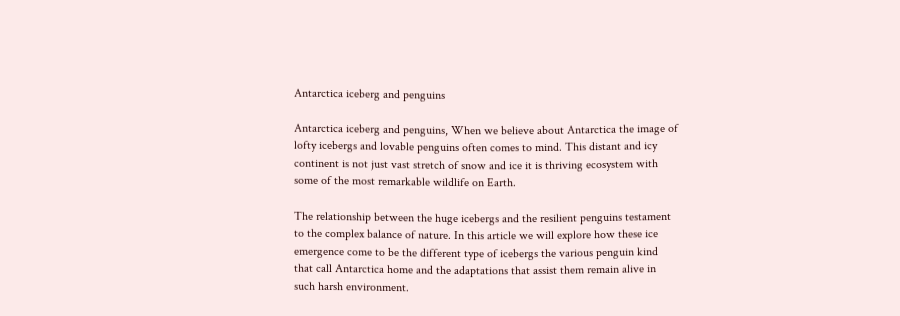Antarctica iceberg and penguins

Antarctica iceberg and penguins, When we believe about Antarctica the image of lofty icebergs and lovable penguins often comes to mind. This distant and icy continent is not just vast stretch of snow and ice it is thriving ecosystem with some of the most remarkable wildlife on Earth.

The relationship between the huge icebergs and the resilient penguins testament to the complex balance of nature. In this article we will explore how these ice emergence come to be the different type of icebergs the various penguin kind that call Antarctica home and the adaptations that assist them remain alive in such harsh environment.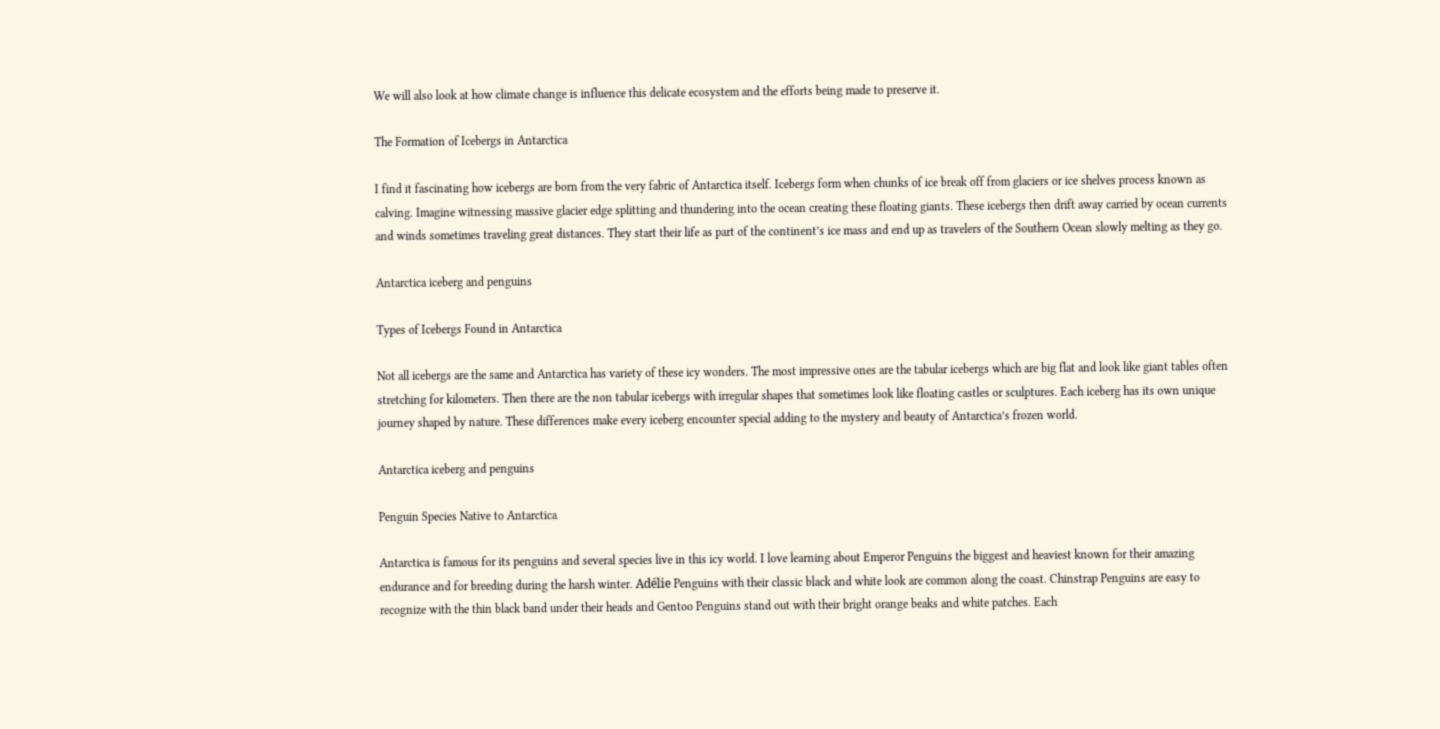We will also look at how climate change is influence this delicate ecosystem and the efforts being made to preserve it.

The Formation of Icebergs in Antarctica

I find it fascinating how icebergs are born from the very fabric of Antarctica itself. Icebergs form when chunks of ice break off from glaciers or ice shelves process known as calving. Imagine witnessing massive glacier edge splitting and thundering into the ocean creating these floating giants. These icebergs then drift away carried by ocean currents and winds sometimes traveling great distances. They start their life as part of the continent’s ice mass and end up as travelers of the Southern Ocean slowly melting as they go.

Antarctica iceberg and penguins

Types of Icebergs Found in Antarctica

Not all icebergs are the same and Antarctica has variety of these icy wonders. The most impressive ones are the tabular icebergs which are big flat and look like giant tables often stretching for kilometers. Then there are the non tabular icebergs with irregular shapes that sometimes look like floating castles or sculptures. Each iceberg has its own unique journey shaped by nature. These differences make every iceberg encounter special adding to the mystery and beauty of Antarctica’s frozen world.

Antarctica iceberg and penguins

Penguin Species Native to Antarctica

Antarctica is famous for its penguins and several species live in this icy world. I love learning about Emperor Penguins the biggest and heaviest known for their amazing endurance and for breeding during the harsh winter. Adélie Penguins with their classic black and white look are common along the coast. Chinstrap Penguins are easy to recognize with the thin black band under their heads and Gentoo Penguins stand out with their bright orange beaks and white patches. Each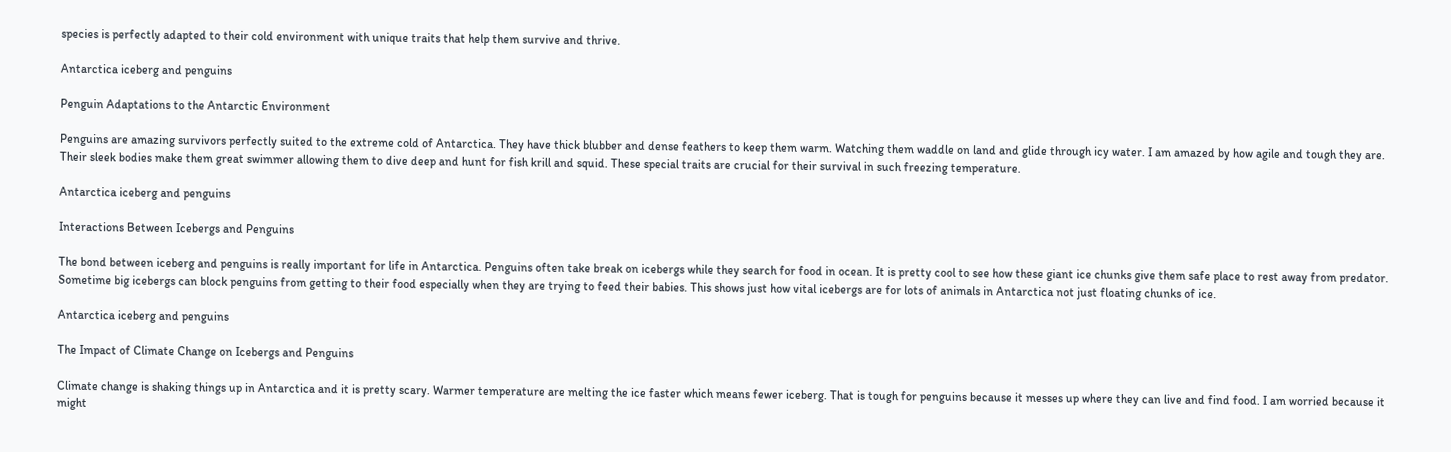species is perfectly adapted to their cold environment with unique traits that help them survive and thrive.

Antarctica iceberg and penguins

Penguin Adaptations to the Antarctic Environment

Penguins are amazing survivors perfectly suited to the extreme cold of Antarctica. They have thick blubber and dense feathers to keep them warm. Watching them waddle on land and glide through icy water. I am amazed by how agile and tough they are. Their sleek bodies make them great swimmer allowing them to dive deep and hunt for fish krill and squid. These special traits are crucial for their survival in such freezing temperature.

Antarctica iceberg and penguins

Interactions Between Icebergs and Penguins

The bond between iceberg and penguins is really important for life in Antarctica. Penguins often take break on icebergs while they search for food in ocean. It is pretty cool to see how these giant ice chunks give them safe place to rest away from predator. Sometime big icebergs can block penguins from getting to their food especially when they are trying to feed their babies. This shows just how vital icebergs are for lots of animals in Antarctica not just floating chunks of ice.

Antarctica iceberg and penguins

The Impact of Climate Change on Icebergs and Penguins

Climate change is shaking things up in Antarctica and it is pretty scary. Warmer temperature are melting the ice faster which means fewer iceberg. That is tough for penguins because it messes up where they can live and find food. I am worried because it might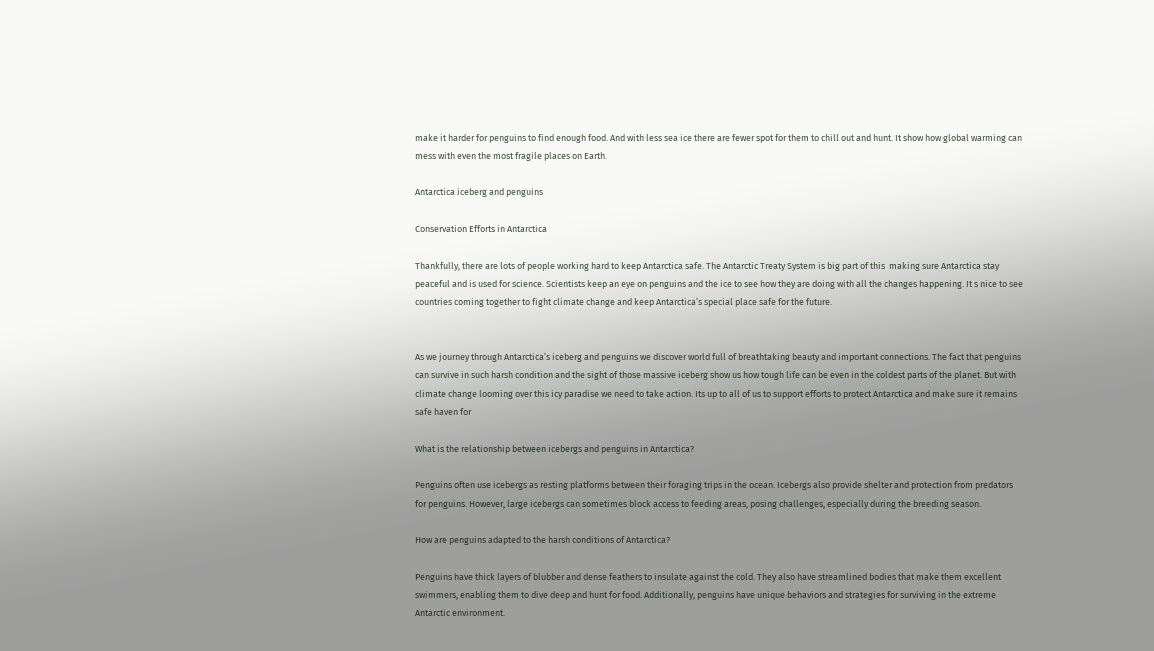make it harder for penguins to find enough food. And with less sea ice there are fewer spot for them to chill out and hunt. It show how global warming can mess with even the most fragile places on Earth.

Antarctica iceberg and penguins

Conservation Efforts in Antarctica

Thankfully, there are lots of people working hard to keep Antarctica safe. The Antarctic Treaty System is big part of this  making sure Antarctica stay peaceful and is used for science. Scientists keep an eye on penguins and the ice to see how they are doing with all the changes happening. It s nice to see countries coming together to fight climate change and keep Antarctica’s special place safe for the future.


As we journey through Antarctica’s iceberg and penguins we discover world full of breathtaking beauty and important connections. The fact that penguins can survive in such harsh condition and the sight of those massive iceberg show us how tough life can be even in the coldest parts of the planet. But with climate change looming over this icy paradise we need to take action. Its up to all of us to support efforts to protect Antarctica and make sure it remains safe haven for

What is the relationship between icebergs and penguins in Antarctica?

Penguins often use icebergs as resting platforms between their foraging trips in the ocean. Icebergs also provide shelter and protection from predators for penguins. However, large icebergs can sometimes block access to feeding areas, posing challenges, especially during the breeding season.

How are penguins adapted to the harsh conditions of Antarctica?

Penguins have thick layers of blubber and dense feathers to insulate against the cold. They also have streamlined bodies that make them excellent swimmers, enabling them to dive deep and hunt for food. Additionally, penguins have unique behaviors and strategies for surviving in the extreme Antarctic environment.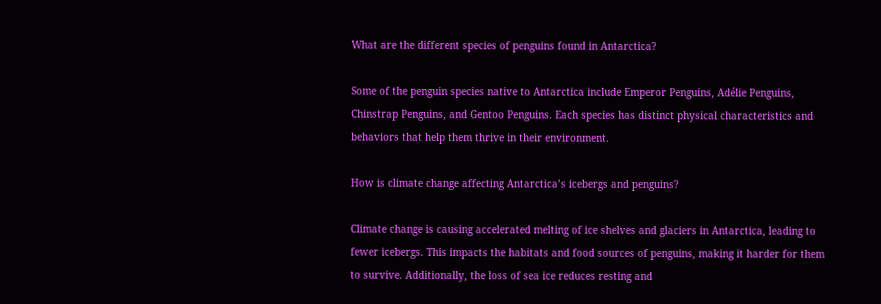What are the different species of penguins found in Antarctica?

Some of the penguin species native to Antarctica include Emperor Penguins, Adélie Penguins, Chinstrap Penguins, and Gentoo Penguins. Each species has distinct physical characteristics and behaviors that help them thrive in their environment.

How is climate change affecting Antarctica’s icebergs and penguins?

Climate change is causing accelerated melting of ice shelves and glaciers in Antarctica, leading to fewer icebergs. This impacts the habitats and food sources of penguins, making it harder for them to survive. Additionally, the loss of sea ice reduces resting and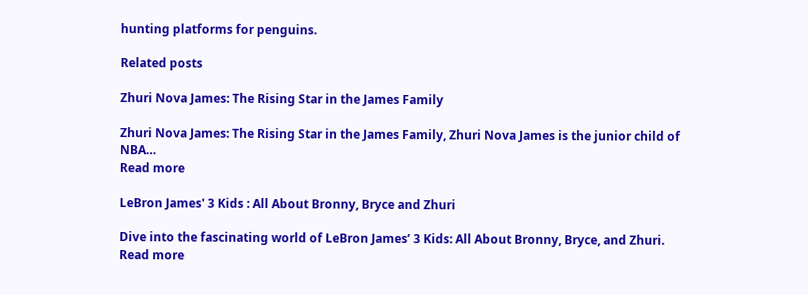hunting platforms for penguins.

Related posts

Zhuri Nova James: The Rising Star in the James Family

Zhuri Nova James: The Rising Star in the James Family, Zhuri Nova James is the junior child of NBA…
Read more

LeBron James' 3 Kids : All About Bronny, Bryce and Zhuri

Dive into the fascinating world of LeBron James’ 3 Kids: All About Bronny, Bryce, and Zhuri.
Read more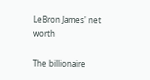LeBron James' net worth

The billionaire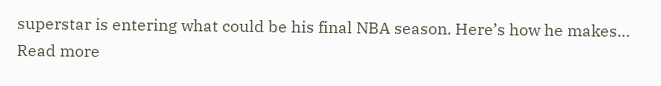superstar is entering what could be his final NBA season. Here’s how he makes…
Read more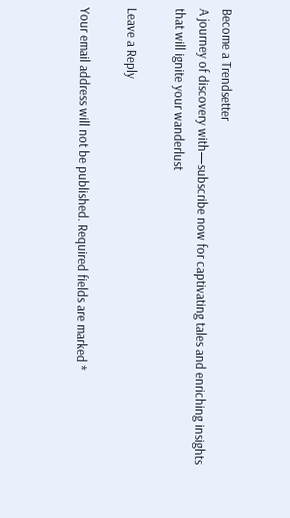Become a Trendsetter
A journey of discovery with—subscribe now for captivating tales and enriching insights that will ignite your wanderlust

Leave a Reply

Your email address will not be published. Required fields are marked *